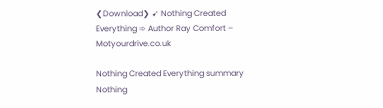❮Download❯ ➹ Nothing Created Everything ➾ Author Ray Comfort – Motyourdrive.co.uk

Nothing Created Everything summary Nothing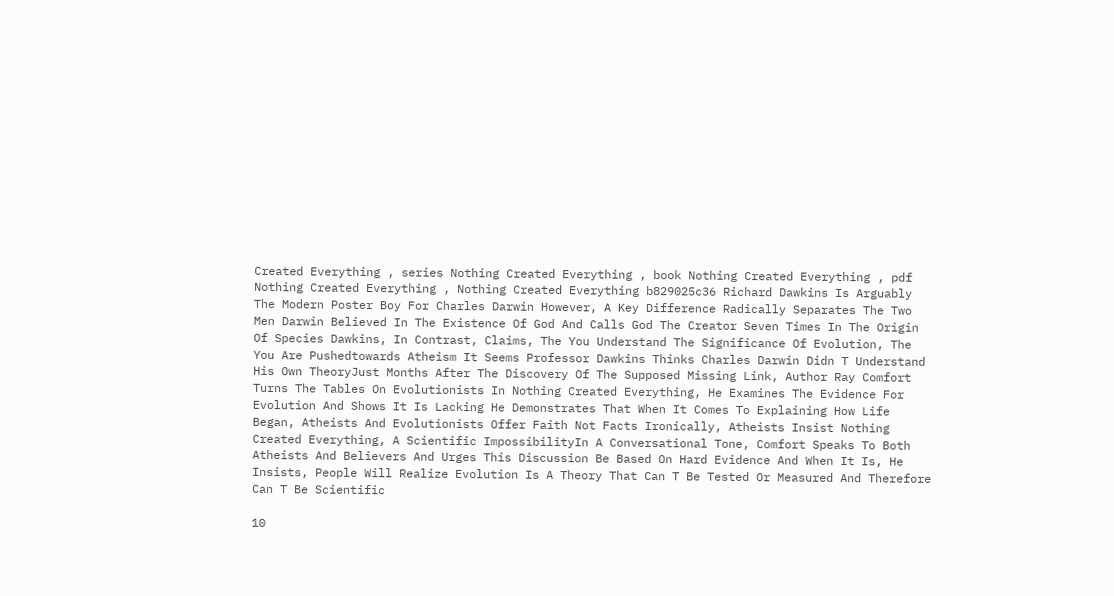Created Everything , series Nothing Created Everything , book Nothing Created Everything , pdf Nothing Created Everything , Nothing Created Everything b829025c36 Richard Dawkins Is Arguably The Modern Poster Boy For Charles Darwin However, A Key Difference Radically Separates The Two Men Darwin Believed In The Existence Of God And Calls God The Creator Seven Times In The Origin Of Species Dawkins, In Contrast, Claims, The You Understand The Significance Of Evolution, The You Are Pushedtowards Atheism It Seems Professor Dawkins Thinks Charles Darwin Didn T Understand His Own TheoryJust Months After The Discovery Of The Supposed Missing Link, Author Ray Comfort Turns The Tables On Evolutionists In Nothing Created Everything, He Examines The Evidence For Evolution And Shows It Is Lacking He Demonstrates That When It Comes To Explaining How Life Began, Atheists And Evolutionists Offer Faith Not Facts Ironically, Atheists Insist Nothing Created Everything, A Scientific ImpossibilityIn A Conversational Tone, Comfort Speaks To Both Atheists And Believers And Urges This Discussion Be Based On Hard Evidence And When It Is, He Insists, People Will Realize Evolution Is A Theory That Can T Be Tested Or Measured And Therefore Can T Be Scientific

10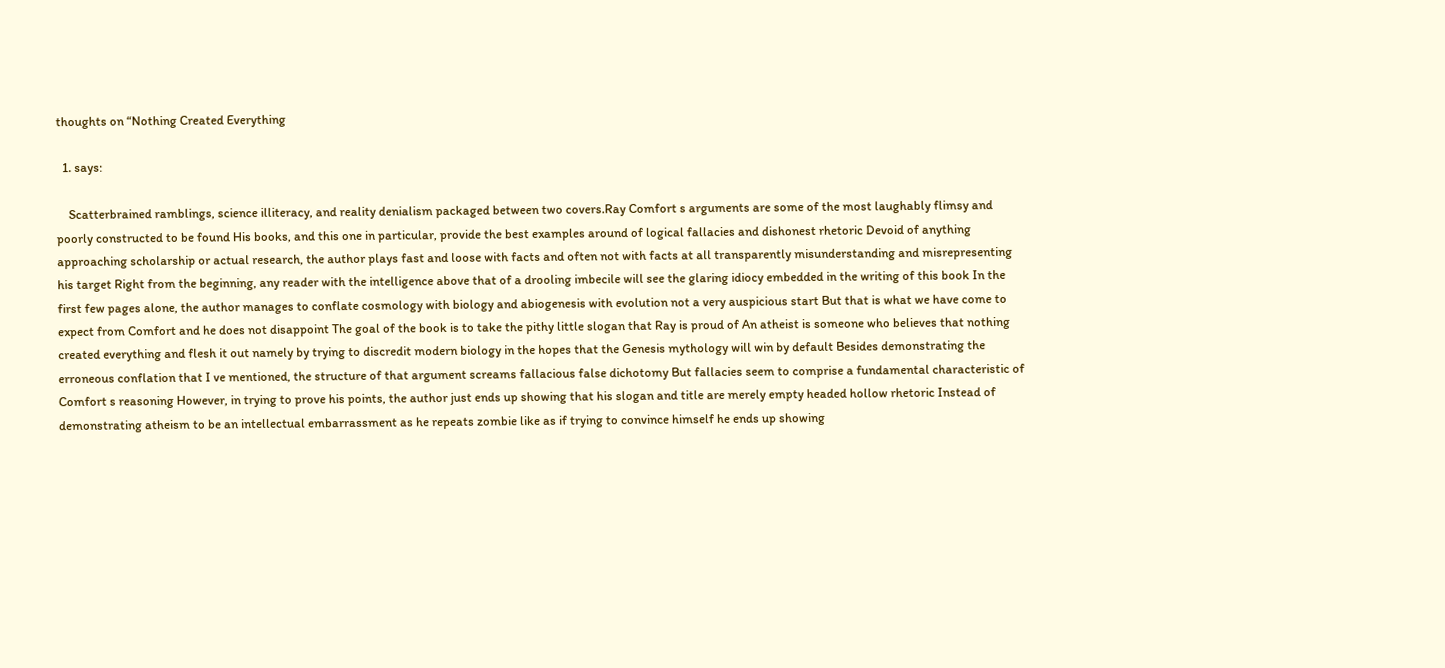thoughts on “Nothing Created Everything

  1. says:

    Scatterbrained ramblings, science illiteracy, and reality denialism packaged between two covers.Ray Comfort s arguments are some of the most laughably flimsy and poorly constructed to be found His books, and this one in particular, provide the best examples around of logical fallacies and dishonest rhetoric Devoid of anything approaching scholarship or actual research, the author plays fast and loose with facts and often not with facts at all transparently misunderstanding and misrepresenting his target Right from the beginning, any reader with the intelligence above that of a drooling imbecile will see the glaring idiocy embedded in the writing of this book In the first few pages alone, the author manages to conflate cosmology with biology and abiogenesis with evolution not a very auspicious start But that is what we have come to expect from Comfort and he does not disappoint The goal of the book is to take the pithy little slogan that Ray is proud of An atheist is someone who believes that nothing created everything and flesh it out namely by trying to discredit modern biology in the hopes that the Genesis mythology will win by default Besides demonstrating the erroneous conflation that I ve mentioned, the structure of that argument screams fallacious false dichotomy But fallacies seem to comprise a fundamental characteristic of Comfort s reasoning However, in trying to prove his points, the author just ends up showing that his slogan and title are merely empty headed hollow rhetoric Instead of demonstrating atheism to be an intellectual embarrassment as he repeats zombie like as if trying to convince himself he ends up showing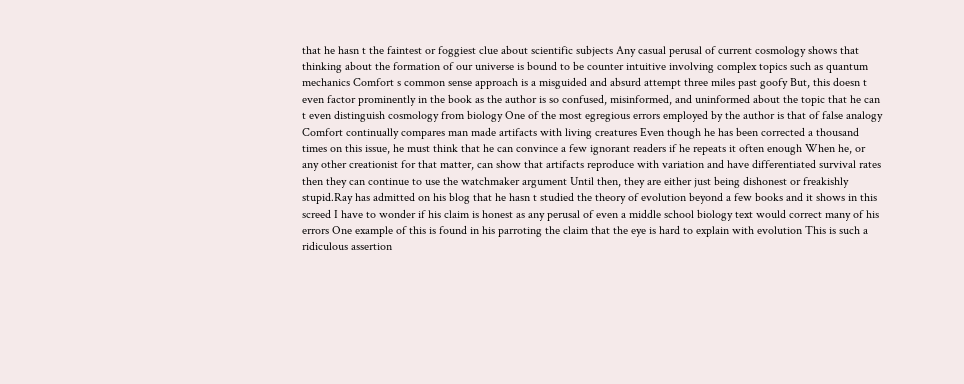that he hasn t the faintest or foggiest clue about scientific subjects Any casual perusal of current cosmology shows that thinking about the formation of our universe is bound to be counter intuitive involving complex topics such as quantum mechanics Comfort s common sense approach is a misguided and absurd attempt three miles past goofy But, this doesn t even factor prominently in the book as the author is so confused, misinformed, and uninformed about the topic that he can t even distinguish cosmology from biology One of the most egregious errors employed by the author is that of false analogy Comfort continually compares man made artifacts with living creatures Even though he has been corrected a thousand times on this issue, he must think that he can convince a few ignorant readers if he repeats it often enough When he, or any other creationist for that matter, can show that artifacts reproduce with variation and have differentiated survival rates then they can continue to use the watchmaker argument Until then, they are either just being dishonest or freakishly stupid.Ray has admitted on his blog that he hasn t studied the theory of evolution beyond a few books and it shows in this screed I have to wonder if his claim is honest as any perusal of even a middle school biology text would correct many of his errors One example of this is found in his parroting the claim that the eye is hard to explain with evolution This is such a ridiculous assertion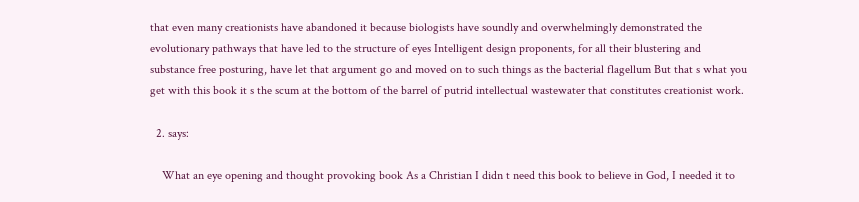that even many creationists have abandoned it because biologists have soundly and overwhelmingly demonstrated the evolutionary pathways that have led to the structure of eyes Intelligent design proponents, for all their blustering and substance free posturing, have let that argument go and moved on to such things as the bacterial flagellum But that s what you get with this book it s the scum at the bottom of the barrel of putrid intellectual wastewater that constitutes creationist work.

  2. says:

    What an eye opening and thought provoking book As a Christian I didn t need this book to believe in God, I needed it to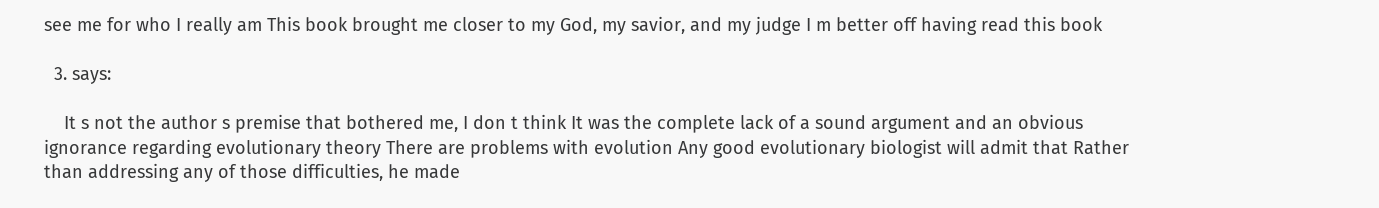see me for who I really am This book brought me closer to my God, my savior, and my judge I m better off having read this book

  3. says:

    It s not the author s premise that bothered me, I don t think It was the complete lack of a sound argument and an obvious ignorance regarding evolutionary theory There are problems with evolution Any good evolutionary biologist will admit that Rather than addressing any of those difficulties, he made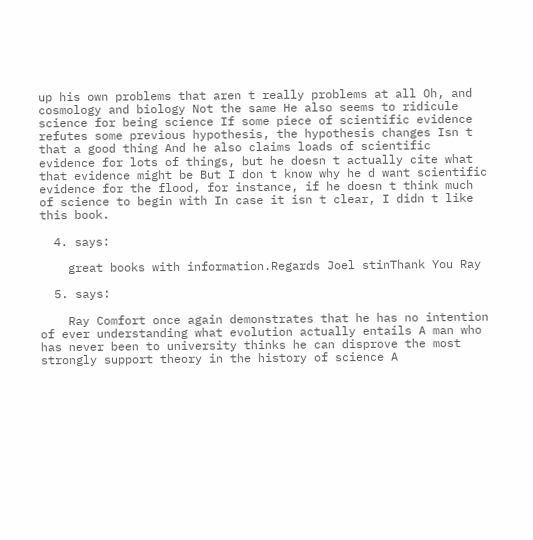up his own problems that aren t really problems at all Oh, and cosmology and biology Not the same He also seems to ridicule science for being science If some piece of scientific evidence refutes some previous hypothesis, the hypothesis changes Isn t that a good thing And he also claims loads of scientific evidence for lots of things, but he doesn t actually cite what that evidence might be But I don t know why he d want scientific evidence for the flood, for instance, if he doesn t think much of science to begin with In case it isn t clear, I didn t like this book.

  4. says:

    great books with information.Regards Joel stinThank You Ray

  5. says:

    Ray Comfort once again demonstrates that he has no intention of ever understanding what evolution actually entails A man who has never been to university thinks he can disprove the most strongly support theory in the history of science A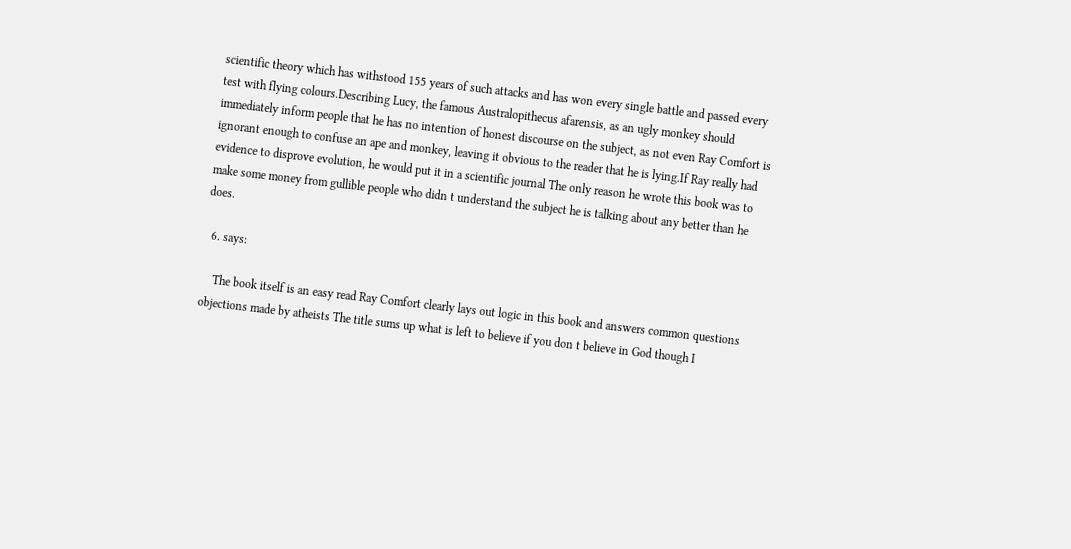scientific theory which has withstood 155 years of such attacks and has won every single battle and passed every test with flying colours.Describing Lucy, the famous Australopithecus afarensis, as an ugly monkey should immediately inform people that he has no intention of honest discourse on the subject, as not even Ray Comfort is ignorant enough to confuse an ape and monkey, leaving it obvious to the reader that he is lying.If Ray really had evidence to disprove evolution, he would put it in a scientific journal The only reason he wrote this book was to make some money from gullible people who didn t understand the subject he is talking about any better than he does.

  6. says:

    The book itself is an easy read Ray Comfort clearly lays out logic in this book and answers common questions objections made by atheists The title sums up what is left to believe if you don t believe in God though I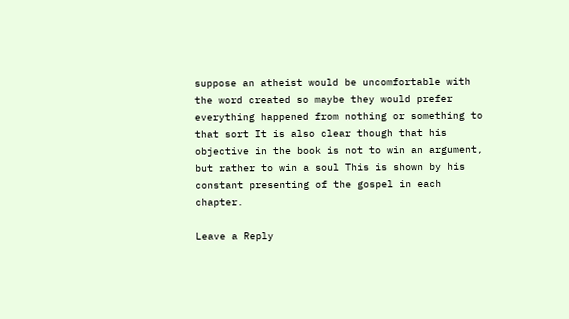suppose an atheist would be uncomfortable with the word created so maybe they would prefer everything happened from nothing or something to that sort It is also clear though that his objective in the book is not to win an argument, but rather to win a soul This is shown by his constant presenting of the gospel in each chapter.

Leave a Reply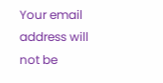Your email address will not be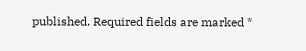published. Required fields are marked *